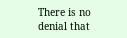There is no denial that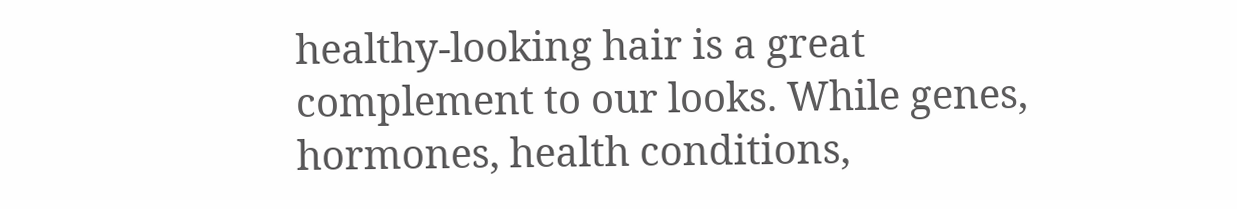healthy-looking hair is a great complement to our looks. While genes, hormones, health conditions,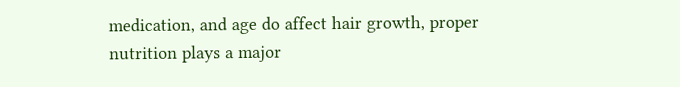medication, and age do affect hair growth, proper nutrition plays a major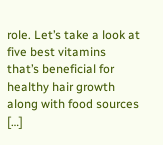role. Let’s take a look at five best vitamins that’s beneficial for healthy hair growth along with food sources […]